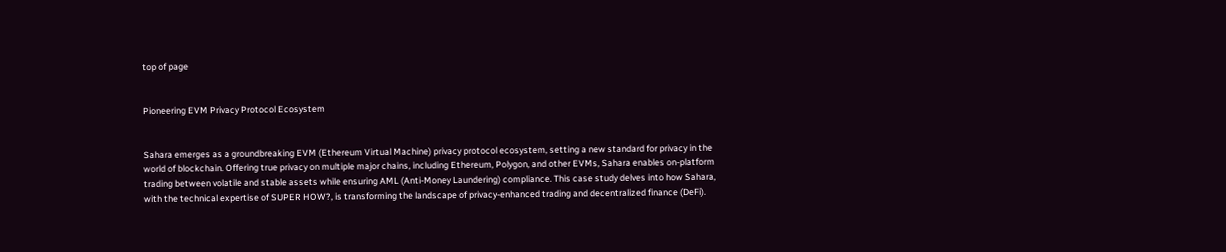top of page


Pioneering EVM Privacy Protocol Ecosystem


Sahara emerges as a groundbreaking EVM (Ethereum Virtual Machine) privacy protocol ecosystem, setting a new standard for privacy in the world of blockchain. Offering true privacy on multiple major chains, including Ethereum, Polygon, and other EVMs, Sahara enables on-platform trading between volatile and stable assets while ensuring AML (Anti-Money Laundering) compliance. This case study delves into how Sahara, with the technical expertise of SUPER HOW?, is transforming the landscape of privacy-enhanced trading and decentralized finance (DeFi).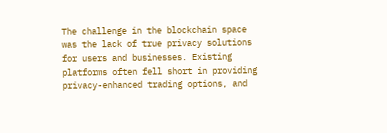The challenge in the blockchain space was the lack of true privacy solutions for users and businesses. Existing platforms often fell short in providing privacy-enhanced trading options, and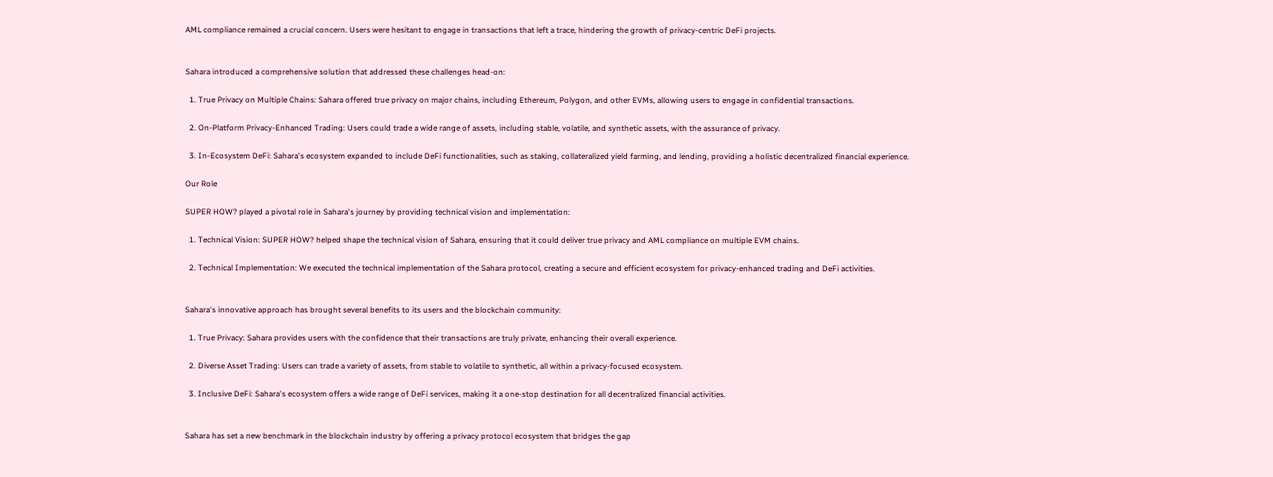AML compliance remained a crucial concern. Users were hesitant to engage in transactions that left a trace, hindering the growth of privacy-centric DeFi projects.


Sahara introduced a comprehensive solution that addressed these challenges head-on:

  1. True Privacy on Multiple Chains: Sahara offered true privacy on major chains, including Ethereum, Polygon, and other EVMs, allowing users to engage in confidential transactions.

  2. On-Platform Privacy-Enhanced Trading: Users could trade a wide range of assets, including stable, volatile, and synthetic assets, with the assurance of privacy.

  3. In-Ecosystem DeFi: Sahara's ecosystem expanded to include DeFi functionalities, such as staking, collateralized yield farming, and lending, providing a holistic decentralized financial experience.

Our Role

SUPER HOW? played a pivotal role in Sahara's journey by providing technical vision and implementation:

  1. Technical Vision: SUPER HOW? helped shape the technical vision of Sahara, ensuring that it could deliver true privacy and AML compliance on multiple EVM chains.

  2. Technical Implementation: We executed the technical implementation of the Sahara protocol, creating a secure and efficient ecosystem for privacy-enhanced trading and DeFi activities.


Sahara's innovative approach has brought several benefits to its users and the blockchain community:

  1. True Privacy: Sahara provides users with the confidence that their transactions are truly private, enhancing their overall experience.

  2. Diverse Asset Trading: Users can trade a variety of assets, from stable to volatile to synthetic, all within a privacy-focused ecosystem.

  3. Inclusive DeFi: Sahara's ecosystem offers a wide range of DeFi services, making it a one-stop destination for all decentralized financial activities.


Sahara has set a new benchmark in the blockchain industry by offering a privacy protocol ecosystem that bridges the gap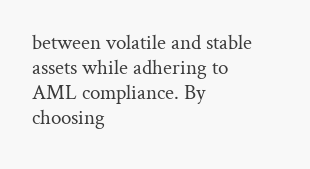between volatile and stable assets while adhering to AML compliance. By choosing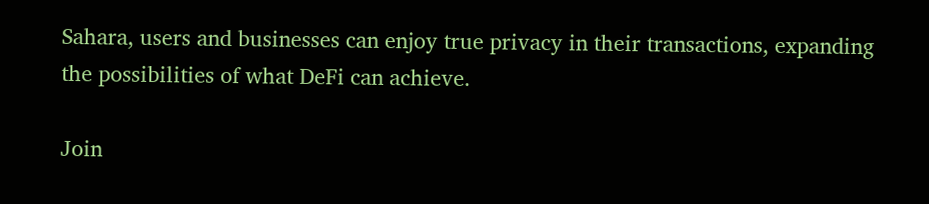Sahara, users and businesses can enjoy true privacy in their transactions, expanding the possibilities of what DeFi can achieve.

Join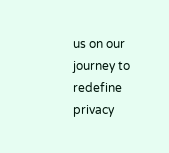us on our journey to redefine privacy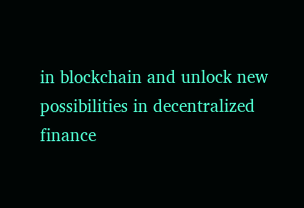in blockchain and unlock new possibilities in decentralized finance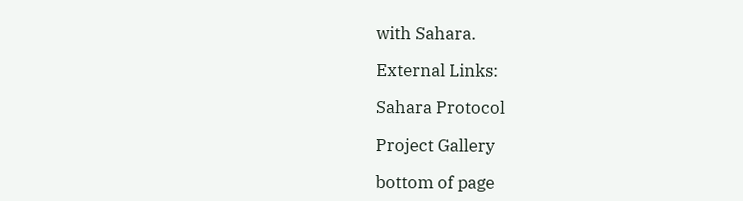with Sahara.

External Links:

Sahara Protocol

Project Gallery

bottom of page